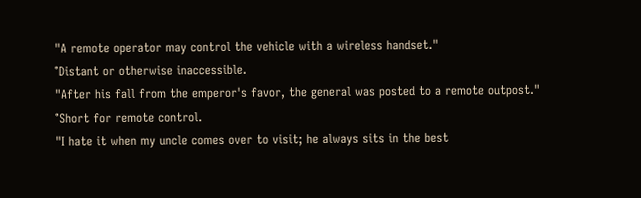"A remote operator may control the vehicle with a wireless handset."
°Distant or otherwise inaccessible.
"After his fall from the emperor's favor, the general was posted to a remote outpost."
°Short for remote control.
"I hate it when my uncle comes over to visit; he always sits in the best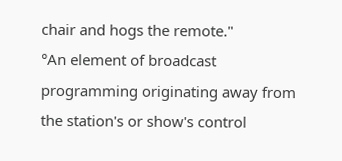chair and hogs the remote."
°An element of broadcast programming originating away from the station's or show's control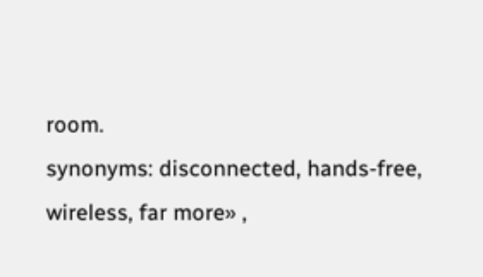room.
synonyms: disconnected, hands-free, wireless, far more» ,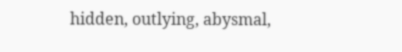hidden, outlying, abysmal,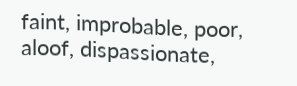faint, improbable, poor, aloof, dispassionate,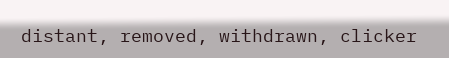distant, removed, withdrawn, clicker